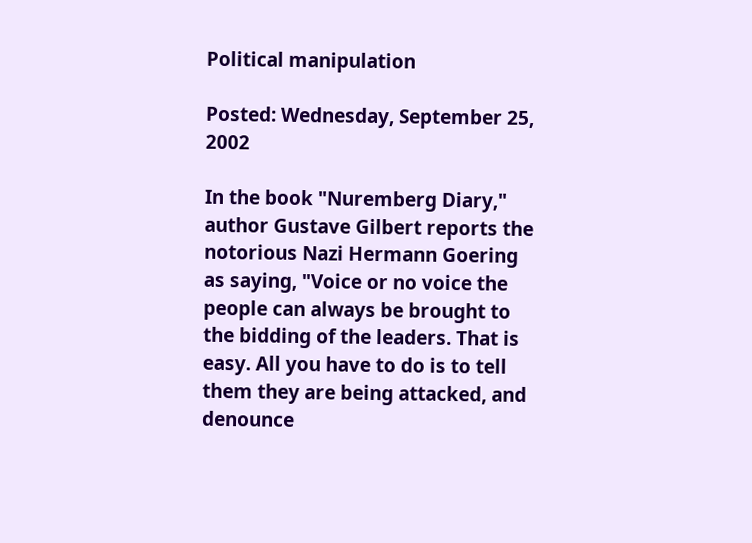Political manipulation

Posted: Wednesday, September 25, 2002

In the book "Nuremberg Diary," author Gustave Gilbert reports the notorious Nazi Hermann Goering as saying, "Voice or no voice the people can always be brought to the bidding of the leaders. That is easy. All you have to do is to tell them they are being attacked, and denounce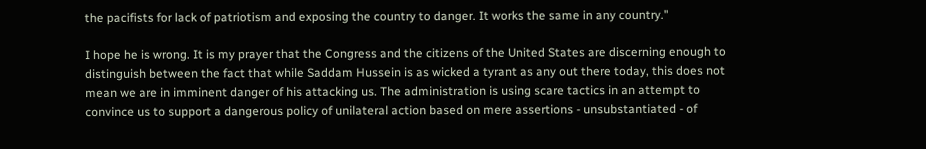the pacifists for lack of patriotism and exposing the country to danger. It works the same in any country."

I hope he is wrong. It is my prayer that the Congress and the citizens of the United States are discerning enough to distinguish between the fact that while Saddam Hussein is as wicked a tyrant as any out there today, this does not mean we are in imminent danger of his attacking us. The administration is using scare tactics in an attempt to convince us to support a dangerous policy of unilateral action based on mere assertions - unsubstantiated - of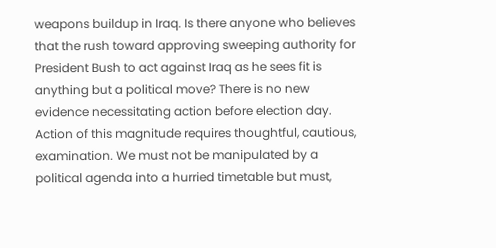weapons buildup in Iraq. Is there anyone who believes that the rush toward approving sweeping authority for President Bush to act against Iraq as he sees fit is anything but a political move? There is no new evidence necessitating action before election day. Action of this magnitude requires thoughtful, cautious, examination. We must not be manipulated by a political agenda into a hurried timetable but must,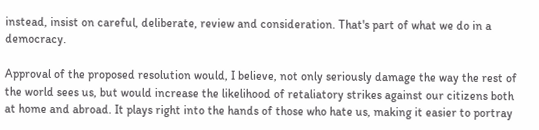instead, insist on careful, deliberate, review and consideration. That's part of what we do in a democracy.

Approval of the proposed resolution would, I believe, not only seriously damage the way the rest of the world sees us, but would increase the likelihood of retaliatory strikes against our citizens both at home and abroad. It plays right into the hands of those who hate us, making it easier to portray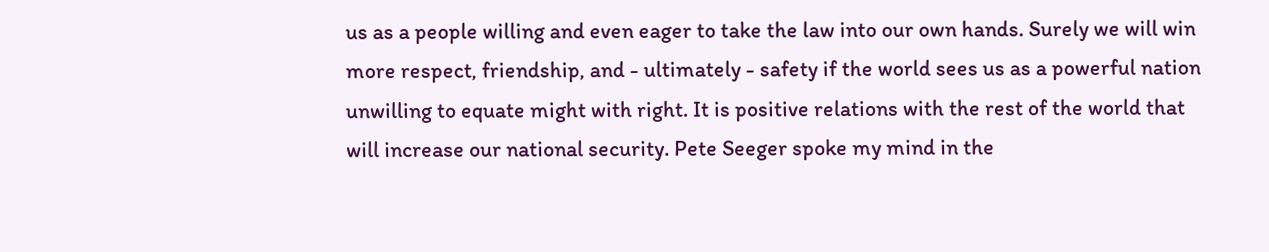us as a people willing and even eager to take the law into our own hands. Surely we will win more respect, friendship, and - ultimately - safety if the world sees us as a powerful nation unwilling to equate might with right. It is positive relations with the rest of the world that will increase our national security. Pete Seeger spoke my mind in the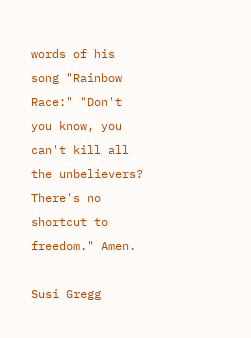words of his song "Rainbow Race:" "Don't you know, you can't kill all the unbelievers? There's no shortcut to freedom." Amen.

Susi Gregg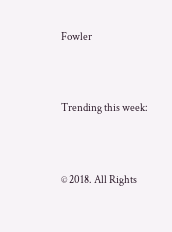Fowler


Trending this week:


© 2018. All Rights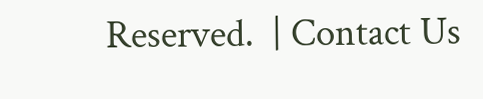Reserved.  | Contact Us